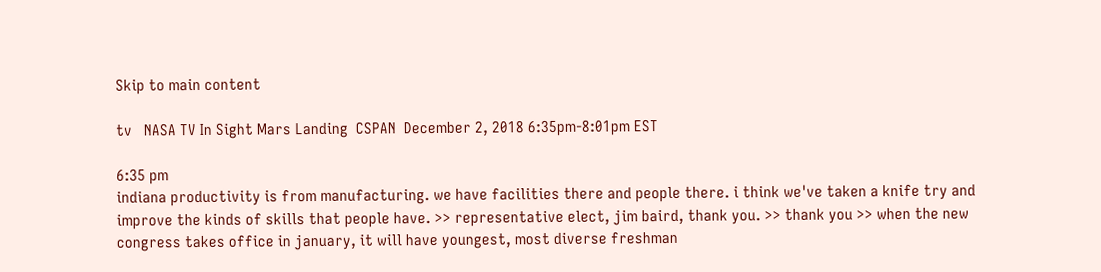Skip to main content

tv   NASA TV In Sight Mars Landing  CSPAN  December 2, 2018 6:35pm-8:01pm EST

6:35 pm
indiana productivity is from manufacturing. we have facilities there and people there. i think we've taken a knife try and improve the kinds of skills that people have. >> representative elect, jim baird, thank you. >> thank you >> when the new congress takes office in january, it will have youngest, most diverse freshman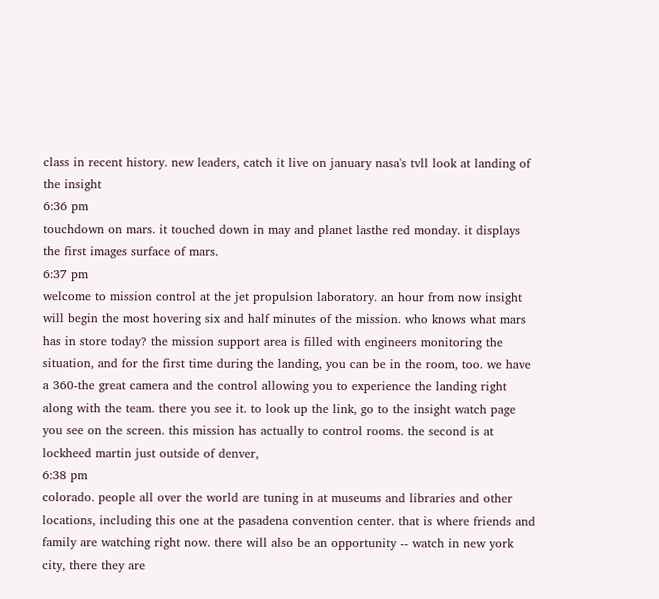class in recent history. new leaders, catch it live on january nasa's tvll look at landing of the insight
6:36 pm
touchdown on mars. it touched down in may and planet lasthe red monday. it displays the first images surface of mars.
6:37 pm
welcome to mission control at the jet propulsion laboratory. an hour from now insight will begin the most hovering six and half minutes of the mission. who knows what mars has in store today? the mission support area is filled with engineers monitoring the situation, and for the first time during the landing, you can be in the room, too. we have a 360-the great camera and the control allowing you to experience the landing right along with the team. there you see it. to look up the link, go to the insight watch page you see on the screen. this mission has actually to control rooms. the second is at lockheed martin just outside of denver,
6:38 pm
colorado. people all over the world are tuning in at museums and libraries and other locations, including this one at the pasadena convention center. that is where friends and family are watching right now. there will also be an opportunity -- watch in new york city, there they are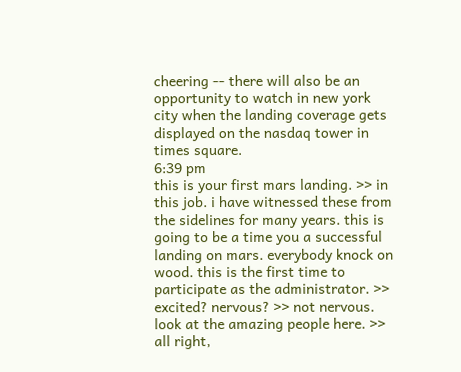cheering -- there will also be an opportunity to watch in new york city when the landing coverage gets displayed on the nasdaq tower in times square.
6:39 pm
this is your first mars landing. >> in this job. i have witnessed these from the sidelines for many years. this is going to be a time you a successful landing on mars. everybody knock on wood. this is the first time to participate as the administrator. >> excited? nervous? >> not nervous. look at the amazing people here. >> all right,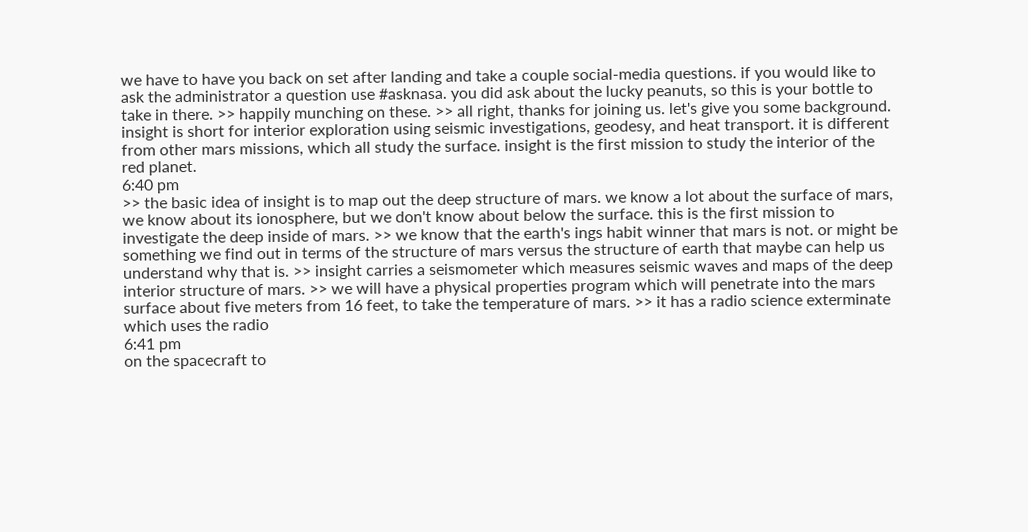we have to have you back on set after landing and take a couple social-media questions. if you would like to ask the administrator a question use #asknasa. you did ask about the lucky peanuts, so this is your bottle to take in there. >> happily munching on these. >> all right, thanks for joining us. let's give you some background. insight is short for interior exploration using seismic investigations, geodesy, and heat transport. it is different from other mars missions, which all study the surface. insight is the first mission to study the interior of the red planet.
6:40 pm
>> the basic idea of insight is to map out the deep structure of mars. we know a lot about the surface of mars, we know about its ionosphere, but we don't know about below the surface. this is the first mission to investigate the deep inside of mars. >> we know that the earth's ings habit winner that mars is not. or might be something we find out in terms of the structure of mars versus the structure of earth that maybe can help us understand why that is. >> insight carries a seismometer which measures seismic waves and maps of the deep interior structure of mars. >> we will have a physical properties program which will penetrate into the mars surface about five meters from 16 feet, to take the temperature of mars. >> it has a radio science exterminate which uses the radio
6:41 pm
on the spacecraft to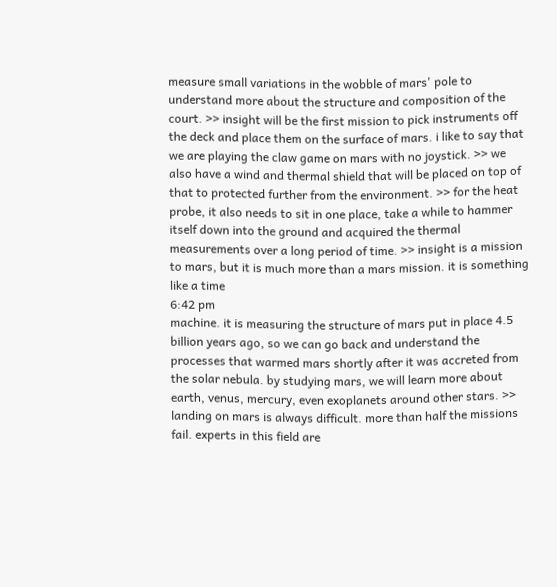measure small variations in the wobble of mars' pole to understand more about the structure and composition of the court. >> insight will be the first mission to pick instruments off the deck and place them on the surface of mars. i like to say that we are playing the claw game on mars with no joystick. >> we also have a wind and thermal shield that will be placed on top of that to protected further from the environment. >> for the heat probe, it also needs to sit in one place, take a while to hammer itself down into the ground and acquired the thermal measurements over a long period of time. >> insight is a mission to mars, but it is much more than a mars mission. it is something like a time
6:42 pm
machine. it is measuring the structure of mars put in place 4.5 billion years ago, so we can go back and understand the processes that warmed mars shortly after it was accreted from the solar nebula. by studying mars, we will learn more about earth, venus, mercury, even exoplanets around other stars. >> landing on mars is always difficult. more than half the missions fail. experts in this field are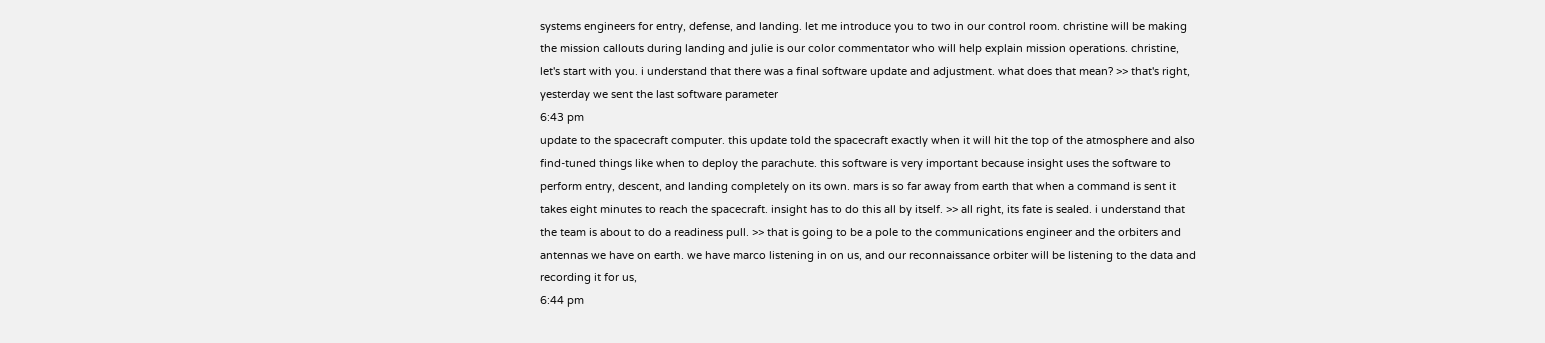systems engineers for entry, defense, and landing. let me introduce you to two in our control room. christine will be making the mission callouts during landing and julie is our color commentator who will help explain mission operations. christine, let's start with you. i understand that there was a final software update and adjustment. what does that mean? >> that's right, yesterday we sent the last software parameter
6:43 pm
update to the spacecraft computer. this update told the spacecraft exactly when it will hit the top of the atmosphere and also find-tuned things like when to deploy the parachute. this software is very important because insight uses the software to perform entry, descent, and landing completely on its own. mars is so far away from earth that when a command is sent it takes eight minutes to reach the spacecraft. insight has to do this all by itself. >> all right, its fate is sealed. i understand that the team is about to do a readiness pull. >> that is going to be a pole to the communications engineer and the orbiters and antennas we have on earth. we have marco listening in on us, and our reconnaissance orbiter will be listening to the data and recording it for us,
6:44 pm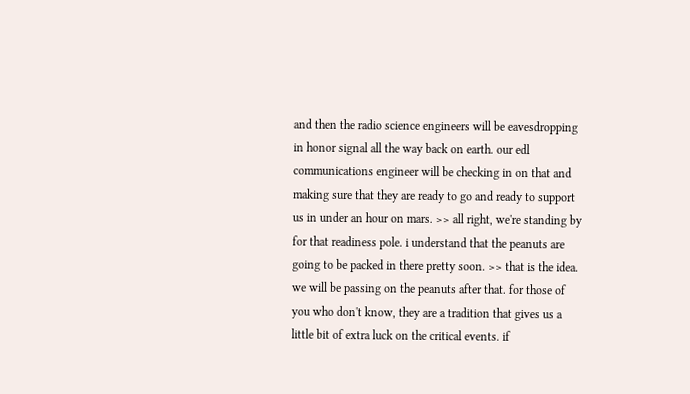and then the radio science engineers will be eavesdropping in honor signal all the way back on earth. our edl communications engineer will be checking in on that and making sure that they are ready to go and ready to support us in under an hour on mars. >> all right, we're standing by for that readiness pole. i understand that the peanuts are going to be packed in there pretty soon. >> that is the idea. we will be passing on the peanuts after that. for those of you who don't know, they are a tradition that gives us a little bit of extra luck on the critical events. if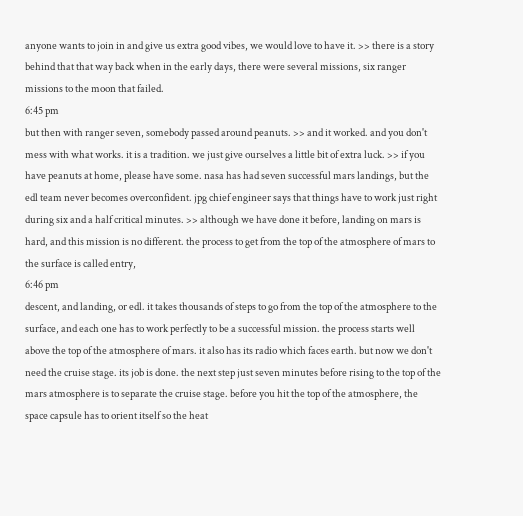anyone wants to join in and give us extra good vibes, we would love to have it. >> there is a story behind that that way back when in the early days, there were several missions, six ranger missions to the moon that failed.
6:45 pm
but then with ranger seven, somebody passed around peanuts. >> and it worked. and you don't mess with what works. it is a tradition. we just give ourselves a little bit of extra luck. >> if you have peanuts at home, please have some. nasa has had seven successful mars landings, but the edl team never becomes overconfident. jpg chief engineer says that things have to work just right during six and a half critical minutes. >> although we have done it before, landing on mars is hard, and this mission is no different. the process to get from the top of the atmosphere of mars to the surface is called entry,
6:46 pm
descent, and landing, or edl. it takes thousands of steps to go from the top of the atmosphere to the surface, and each one has to work perfectly to be a successful mission. the process starts well above the top of the atmosphere of mars. it also has its radio which faces earth. but now we don't need the cruise stage. its job is done. the next step just seven minutes before rising to the top of the mars atmosphere is to separate the cruise stage. before you hit the top of the atmosphere, the space capsule has to orient itself so the heat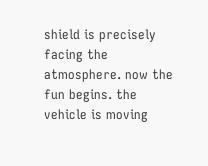shield is precisely facing the atmosphere. now the fun begins. the vehicle is moving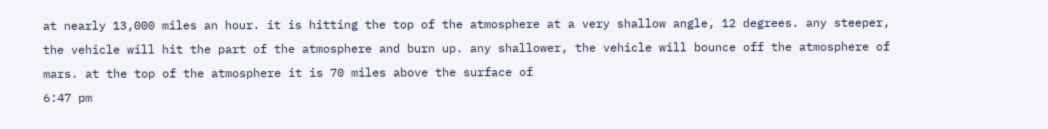at nearly 13,000 miles an hour. it is hitting the top of the atmosphere at a very shallow angle, 12 degrees. any steeper, the vehicle will hit the part of the atmosphere and burn up. any shallower, the vehicle will bounce off the atmosphere of mars. at the top of the atmosphere it is 70 miles above the surface of
6:47 pm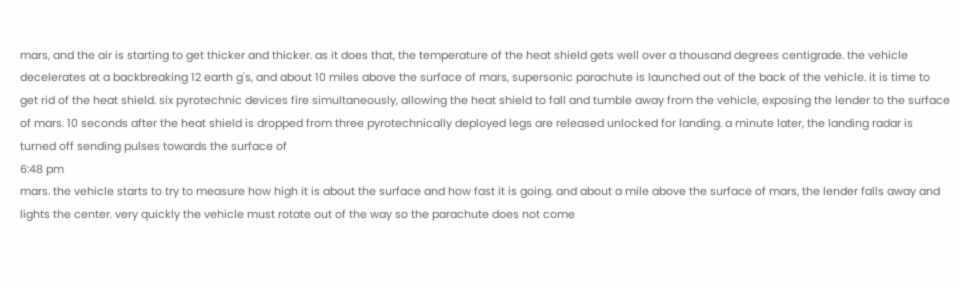mars, and the air is starting to get thicker and thicker. as it does that, the temperature of the heat shield gets well over a thousand degrees centigrade. the vehicle decelerates at a backbreaking 12 earth g's, and about 10 miles above the surface of mars, supersonic parachute is launched out of the back of the vehicle. it is time to get rid of the heat shield. six pyrotechnic devices fire simultaneously, allowing the heat shield to fall and tumble away from the vehicle, exposing the lender to the surface of mars. 10 seconds after the heat shield is dropped from three pyrotechnically deployed legs are released unlocked for landing. a minute later, the landing radar is turned off sending pulses towards the surface of
6:48 pm
mars. the vehicle starts to try to measure how high it is about the surface and how fast it is going. and about a mile above the surface of mars, the lender falls away and lights the center. very quickly the vehicle must rotate out of the way so the parachute does not come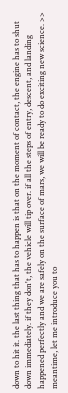down to hit it. the last thing that has to happen is that on the moment of contact, the engine has to shut down immediately. if they don't, the vehicle will tip over. if all the steps of entry, descent, and landing happened perfectly and we are safely on the surface of mars, we will be ready to do exciting new science. >> meantime, let me introduce you to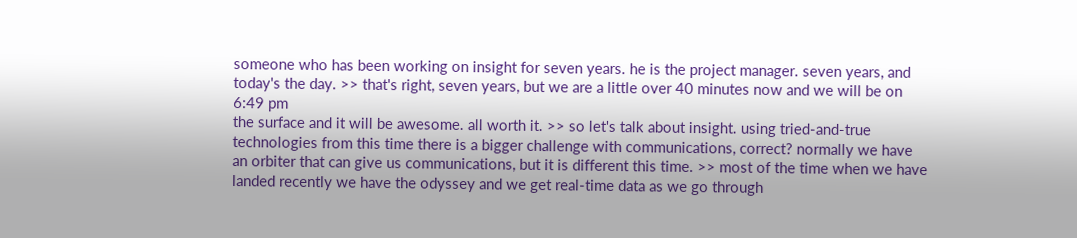someone who has been working on insight for seven years. he is the project manager. seven years, and today's the day. >> that's right, seven years, but we are a little over 40 minutes now and we will be on
6:49 pm
the surface and it will be awesome. all worth it. >> so let's talk about insight. using tried-and-true technologies from this time there is a bigger challenge with communications, correct? normally we have an orbiter that can give us communications, but it is different this time. >> most of the time when we have landed recently we have the odyssey and we get real-time data as we go through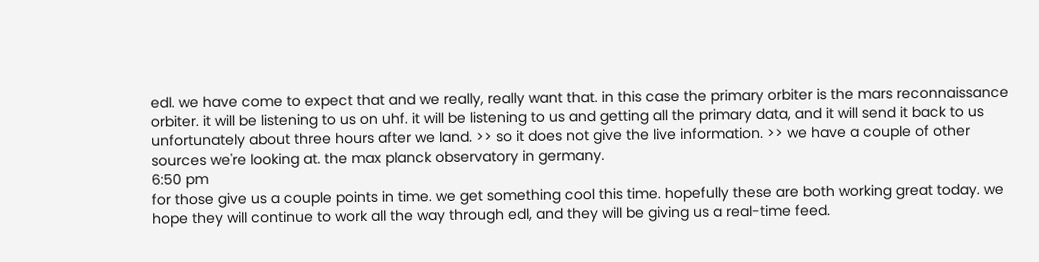edl. we have come to expect that and we really, really want that. in this case the primary orbiter is the mars reconnaissance orbiter. it will be listening to us on uhf. it will be listening to us and getting all the primary data, and it will send it back to us unfortunately about three hours after we land. >> so it does not give the live information. >> we have a couple of other sources we're looking at. the max planck observatory in germany.
6:50 pm
for those give us a couple points in time. we get something cool this time. hopefully these are both working great today. we hope they will continue to work all the way through edl, and they will be giving us a real-time feed.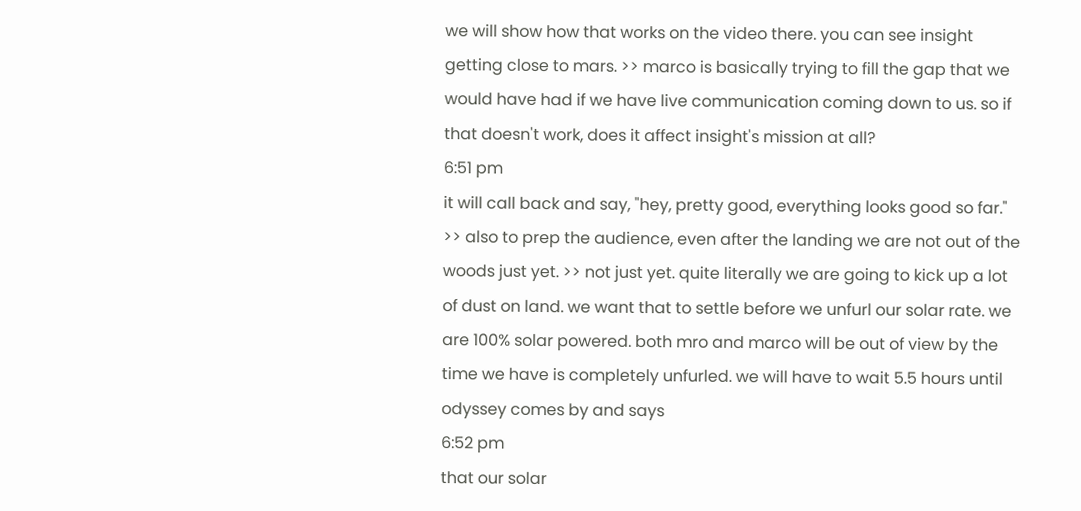we will show how that works on the video there. you can see insight getting close to mars. >> marco is basically trying to fill the gap that we would have had if we have live communication coming down to us. so if that doesn't work, does it affect insight's mission at all?
6:51 pm
it will call back and say, "hey, pretty good, everything looks good so far." >> also to prep the audience, even after the landing we are not out of the woods just yet. >> not just yet. quite literally we are going to kick up a lot of dust on land. we want that to settle before we unfurl our solar rate. we are 100% solar powered. both mro and marco will be out of view by the time we have is completely unfurled. we will have to wait 5.5 hours until odyssey comes by and says
6:52 pm
that our solar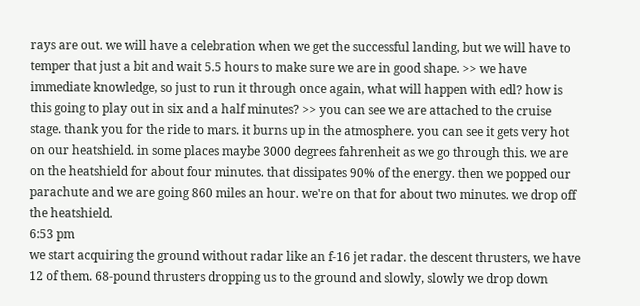rays are out. we will have a celebration when we get the successful landing, but we will have to temper that just a bit and wait 5.5 hours to make sure we are in good shape. >> we have immediate knowledge, so just to run it through once again, what will happen with edl? how is this going to play out in six and a half minutes? >> you can see we are attached to the cruise stage. thank you for the ride to mars. it burns up in the atmosphere. you can see it gets very hot on our heatshield. in some places maybe 3000 degrees fahrenheit as we go through this. we are on the heatshield for about four minutes. that dissipates 90% of the energy. then we popped our parachute and we are going 860 miles an hour. we're on that for about two minutes. we drop off the heatshield.
6:53 pm
we start acquiring the ground without radar like an f-16 jet radar. the descent thrusters, we have 12 of them. 68-pound thrusters dropping us to the ground and slowly, slowly we drop down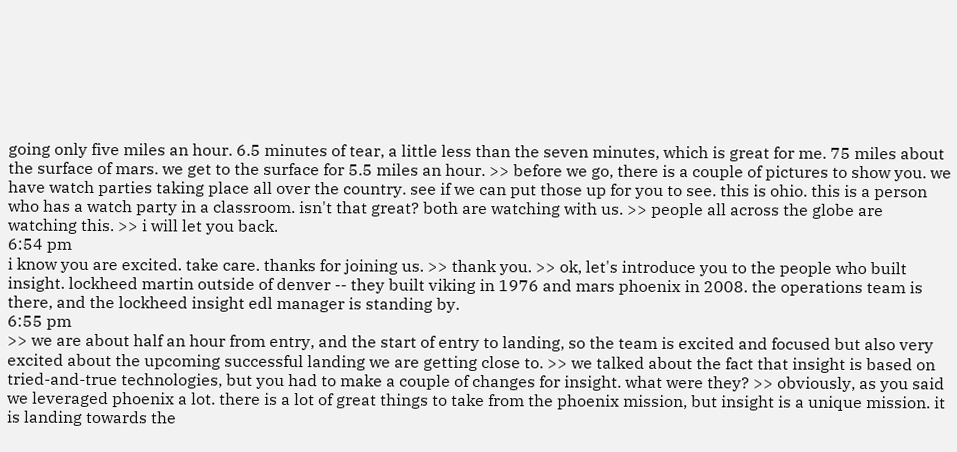going only five miles an hour. 6.5 minutes of tear, a little less than the seven minutes, which is great for me. 75 miles about the surface of mars. we get to the surface for 5.5 miles an hour. >> before we go, there is a couple of pictures to show you. we have watch parties taking place all over the country. see if we can put those up for you to see. this is ohio. this is a person who has a watch party in a classroom. isn't that great? both are watching with us. >> people all across the globe are watching this. >> i will let you back.
6:54 pm
i know you are excited. take care. thanks for joining us. >> thank you. >> ok, let's introduce you to the people who built insight. lockheed martin outside of denver -- they built viking in 1976 and mars phoenix in 2008. the operations team is there, and the lockheed insight edl manager is standing by.
6:55 pm
>> we are about half an hour from entry, and the start of entry to landing, so the team is excited and focused but also very excited about the upcoming successful landing we are getting close to. >> we talked about the fact that insight is based on tried-and-true technologies, but you had to make a couple of changes for insight. what were they? >> obviously, as you said we leveraged phoenix a lot. there is a lot of great things to take from the phoenix mission, but insight is a unique mission. it is landing towards the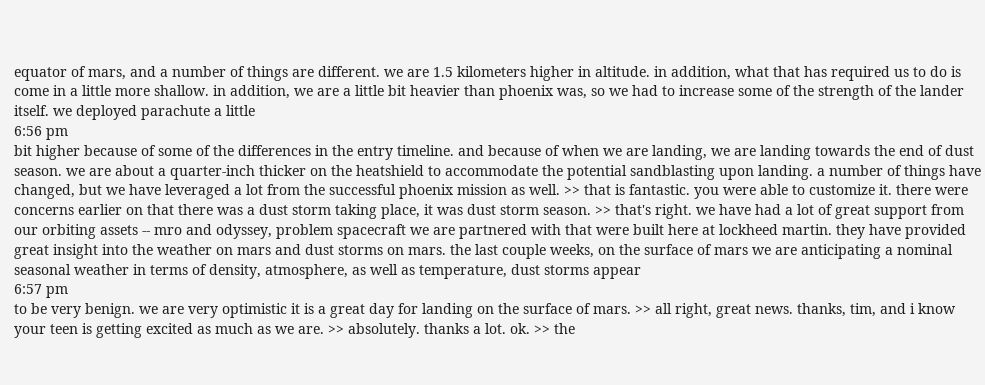equator of mars, and a number of things are different. we are 1.5 kilometers higher in altitude. in addition, what that has required us to do is come in a little more shallow. in addition, we are a little bit heavier than phoenix was, so we had to increase some of the strength of the lander itself. we deployed parachute a little
6:56 pm
bit higher because of some of the differences in the entry timeline. and because of when we are landing, we are landing towards the end of dust season. we are about a quarter-inch thicker on the heatshield to accommodate the potential sandblasting upon landing. a number of things have changed, but we have leveraged a lot from the successful phoenix mission as well. >> that is fantastic. you were able to customize it. there were concerns earlier on that there was a dust storm taking place, it was dust storm season. >> that's right. we have had a lot of great support from our orbiting assets -- mro and odyssey, problem spacecraft we are partnered with that were built here at lockheed martin. they have provided great insight into the weather on mars and dust storms on mars. the last couple weeks, on the surface of mars we are anticipating a nominal seasonal weather in terms of density, atmosphere, as well as temperature, dust storms appear
6:57 pm
to be very benign. we are very optimistic it is a great day for landing on the surface of mars. >> all right, great news. thanks, tim, and i know your teen is getting excited as much as we are. >> absolutely. thanks a lot. ok. >> the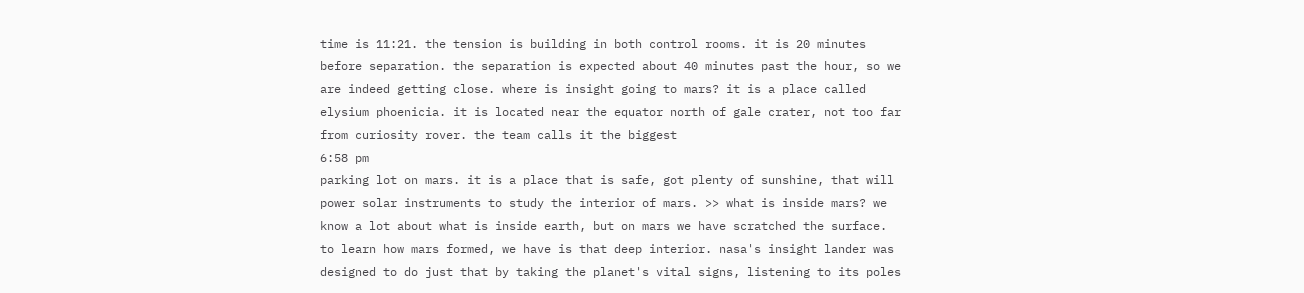time is 11:21. the tension is building in both control rooms. it is 20 minutes before separation. the separation is expected about 40 minutes past the hour, so we are indeed getting close. where is insight going to mars? it is a place called elysium phoenicia. it is located near the equator north of gale crater, not too far from curiosity rover. the team calls it the biggest
6:58 pm
parking lot on mars. it is a place that is safe, got plenty of sunshine, that will power solar instruments to study the interior of mars. >> what is inside mars? we know a lot about what is inside earth, but on mars we have scratched the surface. to learn how mars formed, we have is that deep interior. nasa's insight lander was designed to do just that by taking the planet's vital signs, listening to its poles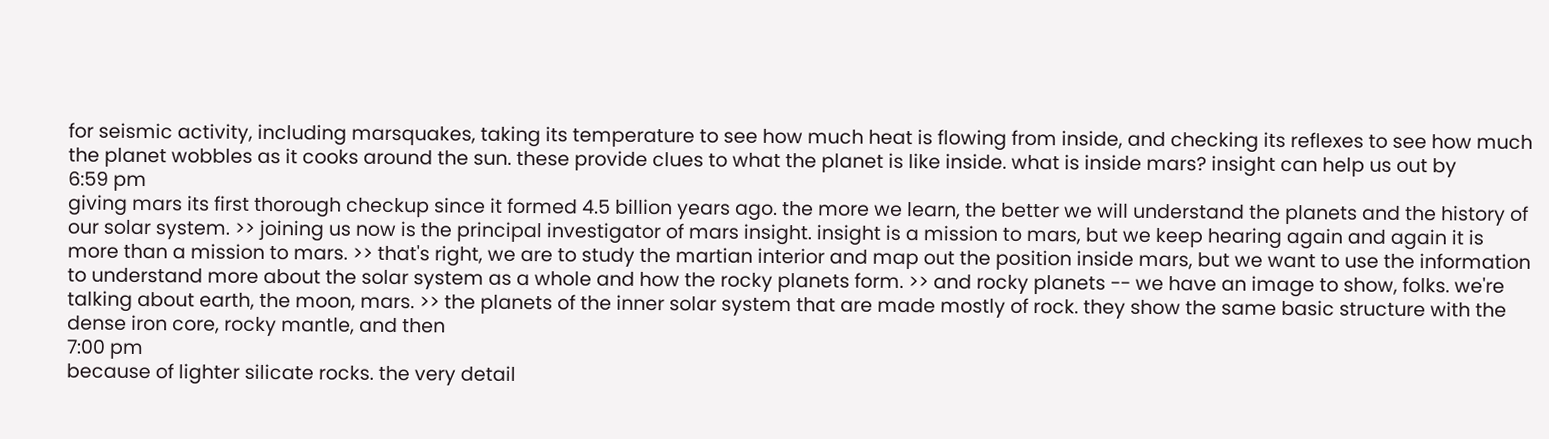for seismic activity, including marsquakes, taking its temperature to see how much heat is flowing from inside, and checking its reflexes to see how much the planet wobbles as it cooks around the sun. these provide clues to what the planet is like inside. what is inside mars? insight can help us out by
6:59 pm
giving mars its first thorough checkup since it formed 4.5 billion years ago. the more we learn, the better we will understand the planets and the history of our solar system. >> joining us now is the principal investigator of mars insight. insight is a mission to mars, but we keep hearing again and again it is more than a mission to mars. >> that's right, we are to study the martian interior and map out the position inside mars, but we want to use the information to understand more about the solar system as a whole and how the rocky planets form. >> and rocky planets -- we have an image to show, folks. we're talking about earth, the moon, mars. >> the planets of the inner solar system that are made mostly of rock. they show the same basic structure with the dense iron core, rocky mantle, and then
7:00 pm
because of lighter silicate rocks. the very detail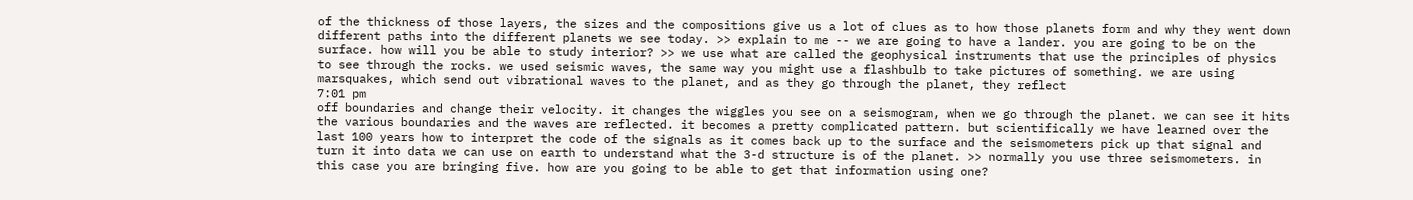of the thickness of those layers, the sizes and the compositions give us a lot of clues as to how those planets form and why they went down different paths into the different planets we see today. >> explain to me -- we are going to have a lander. you are going to be on the surface. how will you be able to study interior? >> we use what are called the geophysical instruments that use the principles of physics to see through the rocks. we used seismic waves, the same way you might use a flashbulb to take pictures of something. we are using marsquakes, which send out vibrational waves to the planet, and as they go through the planet, they reflect
7:01 pm
off boundaries and change their velocity. it changes the wiggles you see on a seismogram, when we go through the planet. we can see it hits the various boundaries and the waves are reflected. it becomes a pretty complicated pattern. but scientifically we have learned over the last 100 years how to interpret the code of the signals as it comes back up to the surface and the seismometers pick up that signal and turn it into data we can use on earth to understand what the 3-d structure is of the planet. >> normally you use three seismometers. in this case you are bringing five. how are you going to be able to get that information using one?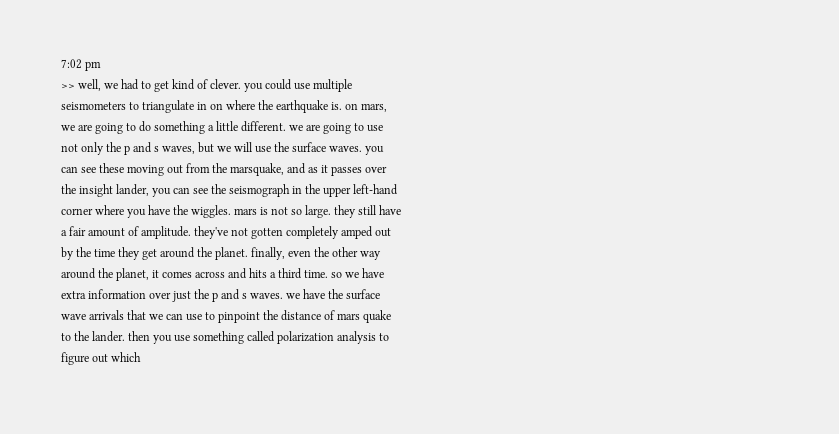7:02 pm
>> well, we had to get kind of clever. you could use multiple seismometers to triangulate in on where the earthquake is. on mars, we are going to do something a little different. we are going to use not only the p and s waves, but we will use the surface waves. you can see these moving out from the marsquake, and as it passes over the insight lander, you can see the seismograph in the upper left-hand corner where you have the wiggles. mars is not so large. they still have a fair amount of amplitude. they've not gotten completely amped out by the time they get around the planet. finally, even the other way around the planet, it comes across and hits a third time. so we have extra information over just the p and s waves. we have the surface wave arrivals that we can use to pinpoint the distance of mars quake to the lander. then you use something called polarization analysis to figure out which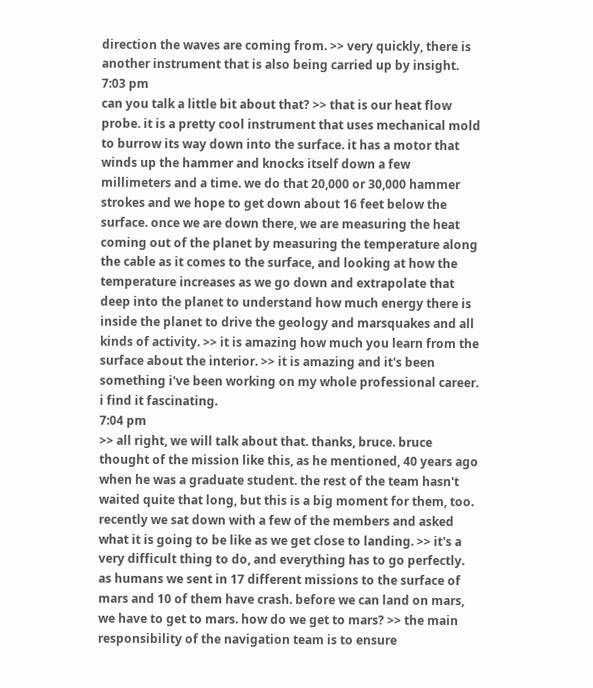direction the waves are coming from. >> very quickly, there is another instrument that is also being carried up by insight.
7:03 pm
can you talk a little bit about that? >> that is our heat flow probe. it is a pretty cool instrument that uses mechanical mold to burrow its way down into the surface. it has a motor that winds up the hammer and knocks itself down a few millimeters and a time. we do that 20,000 or 30,000 hammer strokes and we hope to get down about 16 feet below the surface. once we are down there, we are measuring the heat coming out of the planet by measuring the temperature along the cable as it comes to the surface, and looking at how the temperature increases as we go down and extrapolate that deep into the planet to understand how much energy there is inside the planet to drive the geology and marsquakes and all kinds of activity. >> it is amazing how much you learn from the surface about the interior. >> it is amazing and it's been something i've been working on my whole professional career. i find it fascinating.
7:04 pm
>> all right, we will talk about that. thanks, bruce. bruce thought of the mission like this, as he mentioned, 40 years ago when he was a graduate student. the rest of the team hasn't waited quite that long, but this is a big moment for them, too. recently we sat down with a few of the members and asked what it is going to be like as we get close to landing. >> it's a very difficult thing to do, and everything has to go perfectly. as humans we sent in 17 different missions to the surface of mars and 10 of them have crash. before we can land on mars, we have to get to mars. how do we get to mars? >> the main responsibility of the navigation team is to ensure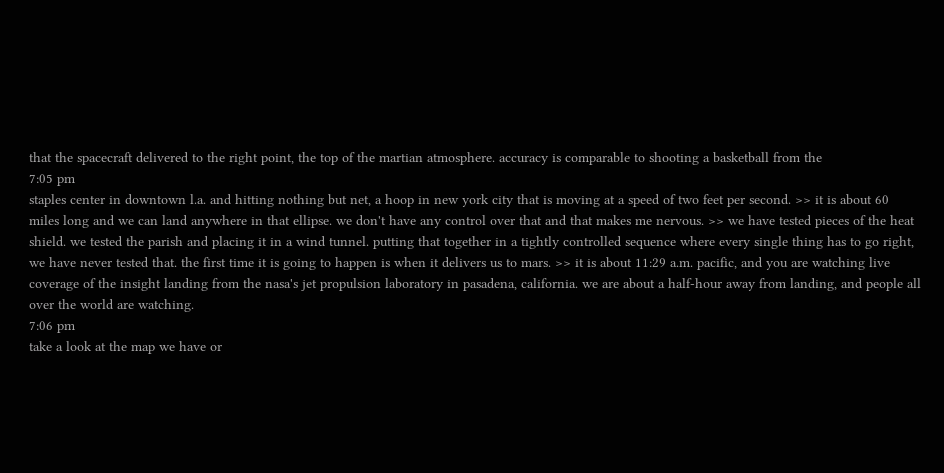that the spacecraft delivered to the right point, the top of the martian atmosphere. accuracy is comparable to shooting a basketball from the
7:05 pm
staples center in downtown l.a. and hitting nothing but net, a hoop in new york city that is moving at a speed of two feet per second. >> it is about 60 miles long and we can land anywhere in that ellipse. we don't have any control over that and that makes me nervous. >> we have tested pieces of the heat shield. we tested the parish and placing it in a wind tunnel. putting that together in a tightly controlled sequence where every single thing has to go right, we have never tested that. the first time it is going to happen is when it delivers us to mars. >> it is about 11:29 a.m. pacific, and you are watching live coverage of the insight landing from the nasa's jet propulsion laboratory in pasadena, california. we are about a half-hour away from landing, and people all over the world are watching.
7:06 pm
take a look at the map we have or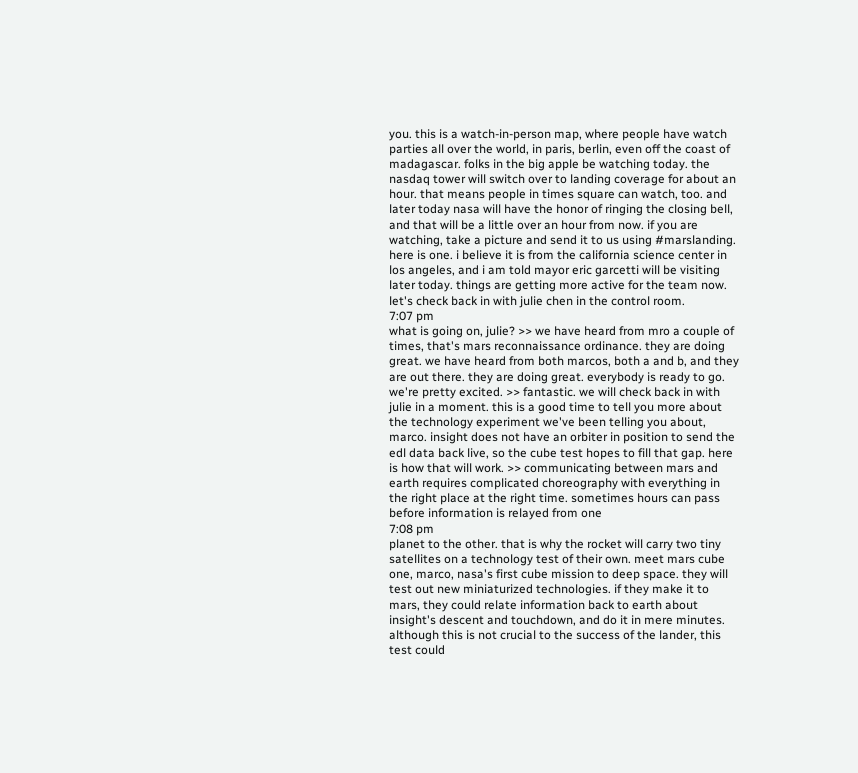you. this is a watch-in-person map, where people have watch parties all over the world, in paris, berlin, even off the coast of madagascar. folks in the big apple be watching today. the nasdaq tower will switch over to landing coverage for about an hour. that means people in times square can watch, too. and later today nasa will have the honor of ringing the closing bell, and that will be a little over an hour from now. if you are watching, take a picture and send it to us using #marslanding. here is one. i believe it is from the california science center in los angeles, and i am told mayor eric garcetti will be visiting later today. things are getting more active for the team now. let's check back in with julie chen in the control room.
7:07 pm
what is going on, julie? >> we have heard from mro a couple of times, that's mars reconnaissance ordinance. they are doing great. we have heard from both marcos, both a and b, and they are out there. they are doing great. everybody is ready to go. we're pretty excited. >> fantastic. we will check back in with julie in a moment. this is a good time to tell you more about the technology experiment we've been telling you about, marco. insight does not have an orbiter in position to send the edl data back live, so the cube test hopes to fill that gap. here is how that will work. >> communicating between mars and earth requires complicated choreography with everything in the right place at the right time. sometimes hours can pass before information is relayed from one
7:08 pm
planet to the other. that is why the rocket will carry two tiny satellites on a technology test of their own. meet mars cube one, marco, nasa's first cube mission to deep space. they will test out new miniaturized technologies. if they make it to mars, they could relate information back to earth about insight's descent and touchdown, and do it in mere minutes. although this is not crucial to the success of the lander, this test could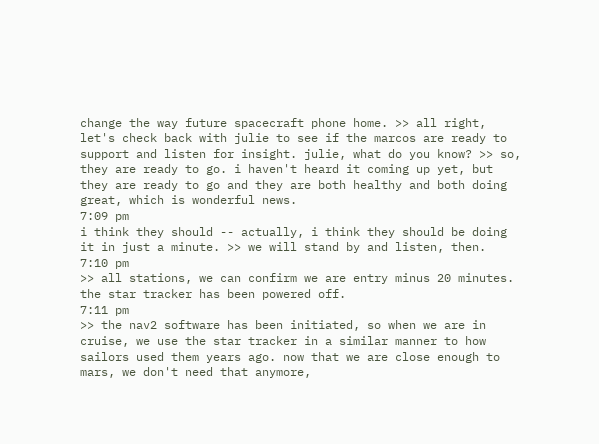change the way future spacecraft phone home. >> all right, let's check back with julie to see if the marcos are ready to support and listen for insight. julie, what do you know? >> so, they are ready to go. i haven't heard it coming up yet, but they are ready to go and they are both healthy and both doing great, which is wonderful news.
7:09 pm
i think they should -- actually, i think they should be doing it in just a minute. >> we will stand by and listen, then.
7:10 pm
>> all stations, we can confirm we are entry minus 20 minutes. the star tracker has been powered off.
7:11 pm
>> the nav2 software has been initiated, so when we are in cruise, we use the star tracker in a similar manner to how sailors used them years ago. now that we are close enough to mars, we don't need that anymore,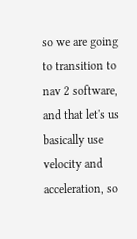so we are going to transition to nav 2 software, and that let's us basically use velocity and acceleration, so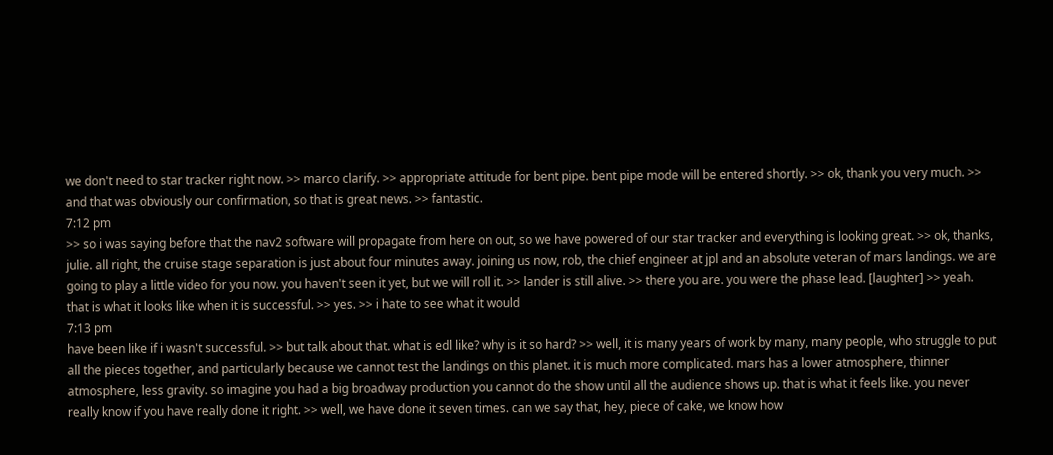we don't need to star tracker right now. >> marco clarify. >> appropriate attitude for bent pipe. bent pipe mode will be entered shortly. >> ok, thank you very much. >> and that was obviously our confirmation, so that is great news. >> fantastic.
7:12 pm
>> so i was saying before that the nav2 software will propagate from here on out, so we have powered of our star tracker and everything is looking great. >> ok, thanks, julie. all right, the cruise stage separation is just about four minutes away. joining us now, rob, the chief engineer at jpl and an absolute veteran of mars landings. we are going to play a little video for you now. you haven't seen it yet, but we will roll it. >> lander is still alive. >> there you are. you were the phase lead. [laughter] >> yeah. that is what it looks like when it is successful. >> yes. >> i hate to see what it would
7:13 pm
have been like if i wasn't successful. >> but talk about that. what is edl like? why is it so hard? >> well, it is many years of work by many, many people, who struggle to put all the pieces together, and particularly because we cannot test the landings on this planet. it is much more complicated. mars has a lower atmosphere, thinner atmosphere, less gravity. so imagine you had a big broadway production you cannot do the show until all the audience shows up. that is what it feels like. you never really know if you have really done it right. >> well, we have done it seven times. can we say that, hey, piece of cake, we know how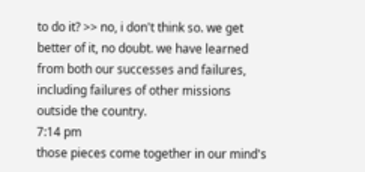to do it? >> no, i don't think so. we get better of it, no doubt. we have learned from both our successes and failures, including failures of other missions outside the country.
7:14 pm
those pieces come together in our mind's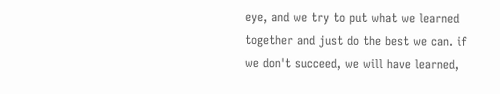eye, and we try to put what we learned together and just do the best we can. if we don't succeed, we will have learned,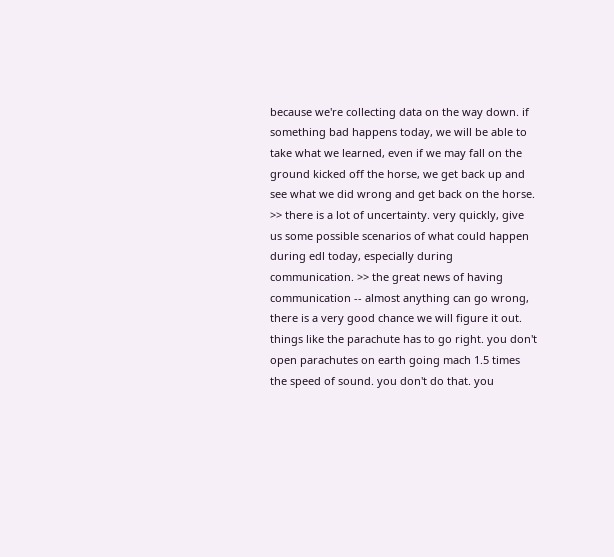because we're collecting data on the way down. if something bad happens today, we will be able to take what we learned, even if we may fall on the ground kicked off the horse, we get back up and see what we did wrong and get back on the horse. >> there is a lot of uncertainty. very quickly, give us some possible scenarios of what could happen during edl today, especially during communication. >> the great news of having communication -- almost anything can go wrong, there is a very good chance we will figure it out. things like the parachute has to go right. you don't open parachutes on earth going mach 1.5 times the speed of sound. you don't do that. you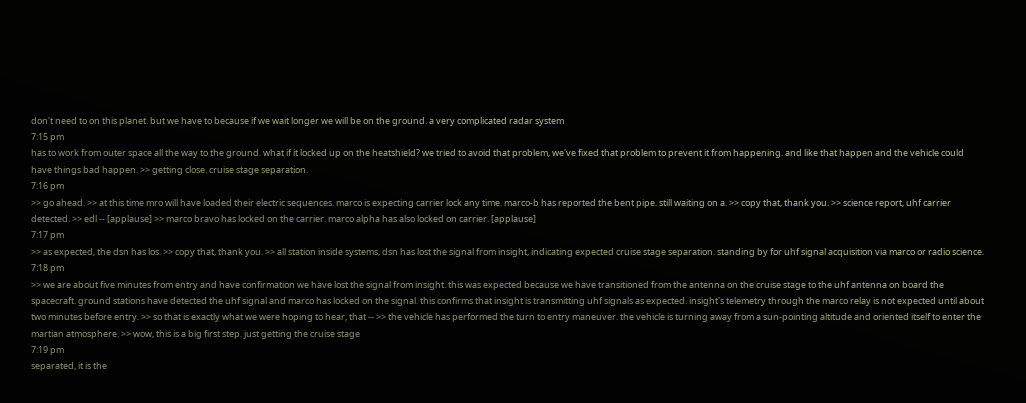don't need to on this planet. but we have to because if we wait longer we will be on the ground. a very complicated radar system
7:15 pm
has to work from outer space all the way to the ground. what if it locked up on the heatshield? we tried to avoid that problem, we've fixed that problem to prevent it from happening. and like that happen and the vehicle could have things bad happen. >> getting close. cruise stage separation.
7:16 pm
>> go ahead. >> at this time mro will have loaded their electric sequences. marco is expecting carrier lock any time. marco-b has reported the bent pipe. still waiting on a. >> copy that, thank you. >> science report, uhf carrier detected. >> edl -- [applause] >> marco bravo has locked on the carrier. marco alpha has also locked on carrier. [applause]
7:17 pm
>> as expected, the dsn has los. >> copy that, thank you. >> all station inside systems, dsn has lost the signal from insight, indicating expected cruise stage separation. standing by for uhf signal acquisition via marco or radio science.
7:18 pm
>> we are about five minutes from entry and have confirmation we have lost the signal from insight. this was expected because we have transitioned from the antenna on the cruise stage to the uhf antenna on board the spacecraft. ground stations have detected the uhf signal and marco has locked on the signal. this confirms that insight is transmitting uhf signals as expected. insight's telemetry through the marco relay is not expected until about two minutes before entry. >> so that is exactly what we were hoping to hear, that -- >> the vehicle has performed the turn to entry maneuver. the vehicle is turning away from a sun-pointing altitude and oriented itself to enter the martian atmosphere. >> wow, this is a big first step. just getting the cruise stage
7:19 pm
separated, it is the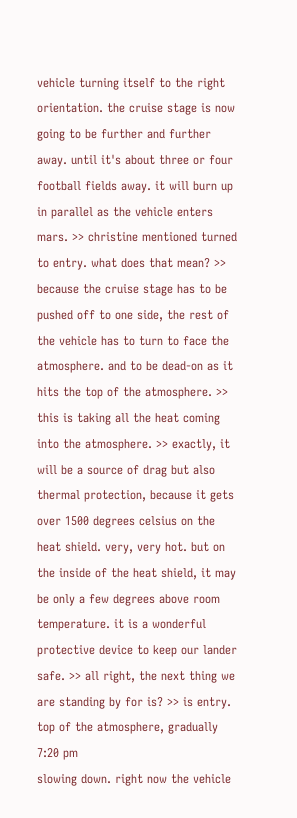vehicle turning itself to the right orientation. the cruise stage is now going to be further and further away. until it's about three or four football fields away. it will burn up in parallel as the vehicle enters mars. >> christine mentioned turned to entry. what does that mean? >> because the cruise stage has to be pushed off to one side, the rest of the vehicle has to turn to face the atmosphere. and to be dead-on as it hits the top of the atmosphere. >> this is taking all the heat coming into the atmosphere. >> exactly, it will be a source of drag but also thermal protection, because it gets over 1500 degrees celsius on the heat shield. very, very hot. but on the inside of the heat shield, it may be only a few degrees above room temperature. it is a wonderful protective device to keep our lander safe. >> all right, the next thing we are standing by for is? >> is entry. top of the atmosphere, gradually
7:20 pm
slowing down. right now the vehicle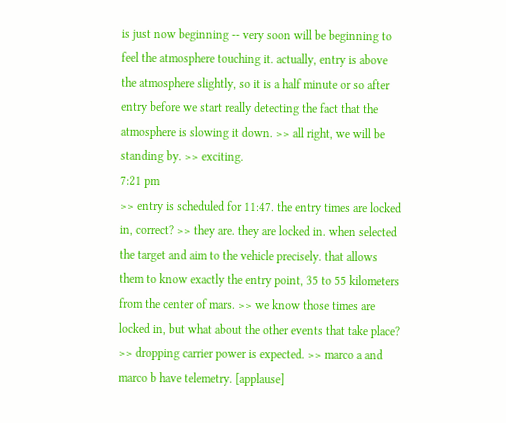is just now beginning -- very soon will be beginning to feel the atmosphere touching it. actually, entry is above the atmosphere slightly, so it is a half minute or so after entry before we start really detecting the fact that the atmosphere is slowing it down. >> all right, we will be standing by. >> exciting.
7:21 pm
>> entry is scheduled for 11:47. the entry times are locked in, correct? >> they are. they are locked in. when selected the target and aim to the vehicle precisely. that allows them to know exactly the entry point, 35 to 55 kilometers from the center of mars. >> we know those times are locked in, but what about the other events that take place? >> dropping carrier power is expected. >> marco a and marco b have telemetry. [applause]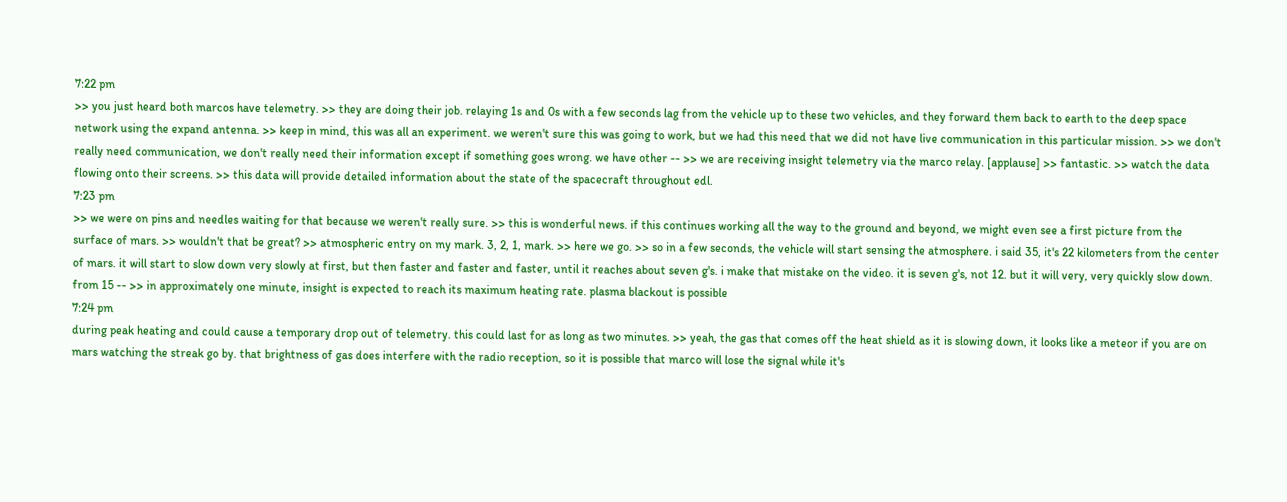7:22 pm
>> you just heard both marcos have telemetry. >> they are doing their job. relaying 1s and 0s with a few seconds lag from the vehicle up to these two vehicles, and they forward them back to earth to the deep space network using the expand antenna. >> keep in mind, this was all an experiment. we weren't sure this was going to work, but we had this need that we did not have live communication in this particular mission. >> we don't really need communication, we don't really need their information except if something goes wrong. we have other -- >> we are receiving insight telemetry via the marco relay. [applause] >> fantastic. >> watch the data flowing onto their screens. >> this data will provide detailed information about the state of the spacecraft throughout edl.
7:23 pm
>> we were on pins and needles waiting for that because we weren't really sure. >> this is wonderful news. if this continues working all the way to the ground and beyond, we might even see a first picture from the surface of mars. >> wouldn't that be great? >> atmospheric entry on my mark. 3, 2, 1, mark. >> here we go. >> so in a few seconds, the vehicle will start sensing the atmosphere. i said 35, it's 22 kilometers from the center of mars. it will start to slow down very slowly at first, but then faster and faster and faster, until it reaches about seven g's. i make that mistake on the video. it is seven g's, not 12. but it will very, very quickly slow down. from 15 -- >> in approximately one minute, insight is expected to reach its maximum heating rate. plasma blackout is possible
7:24 pm
during peak heating and could cause a temporary drop out of telemetry. this could last for as long as two minutes. >> yeah, the gas that comes off the heat shield as it is slowing down, it looks like a meteor if you are on mars watching the streak go by. that brightness of gas does interfere with the radio reception, so it is possible that marco will lose the signal while it's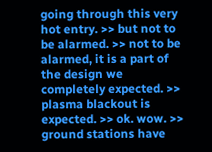going through this very hot entry. >> but not to be alarmed. >> not to be alarmed, it is a part of the design we completely expected. >> plasma blackout is expected. >> ok. wow. >> ground stations have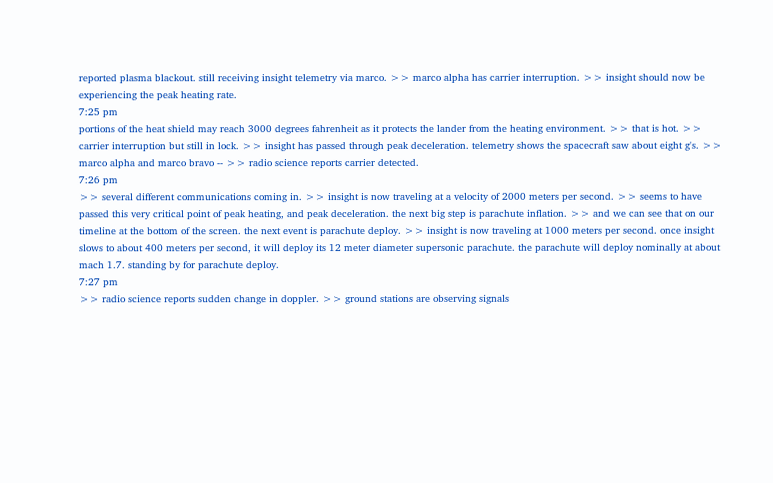reported plasma blackout. still receiving insight telemetry via marco. >> marco alpha has carrier interruption. >> insight should now be experiencing the peak heating rate.
7:25 pm
portions of the heat shield may reach 3000 degrees fahrenheit as it protects the lander from the heating environment. >> that is hot. >> carrier interruption but still in lock. >> insight has passed through peak deceleration. telemetry shows the spacecraft saw about eight g's. >> marco alpha and marco bravo -- >> radio science reports carrier detected.
7:26 pm
>> several different communications coming in. >> insight is now traveling at a velocity of 2000 meters per second. >> seems to have passed this very critical point of peak heating, and peak deceleration. the next big step is parachute inflation. >> and we can see that on our timeline at the bottom of the screen. the next event is parachute deploy. >> insight is now traveling at 1000 meters per second. once insight slows to about 400 meters per second, it will deploy its 12 meter diameter supersonic parachute. the parachute will deploy nominally at about mach 1.7. standing by for parachute deploy.
7:27 pm
>> radio science reports sudden change in doppler. >> ground stations are observing signals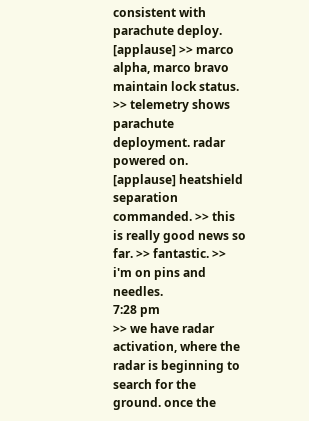consistent with parachute deploy. [applause] >> marco alpha, marco bravo maintain lock status. >> telemetry shows parachute deployment. radar powered on. [applause] heatshield separation commanded. >> this is really good news so far. >> fantastic. >> i'm on pins and needles.
7:28 pm
>> we have radar activation, where the radar is beginning to search for the ground. once the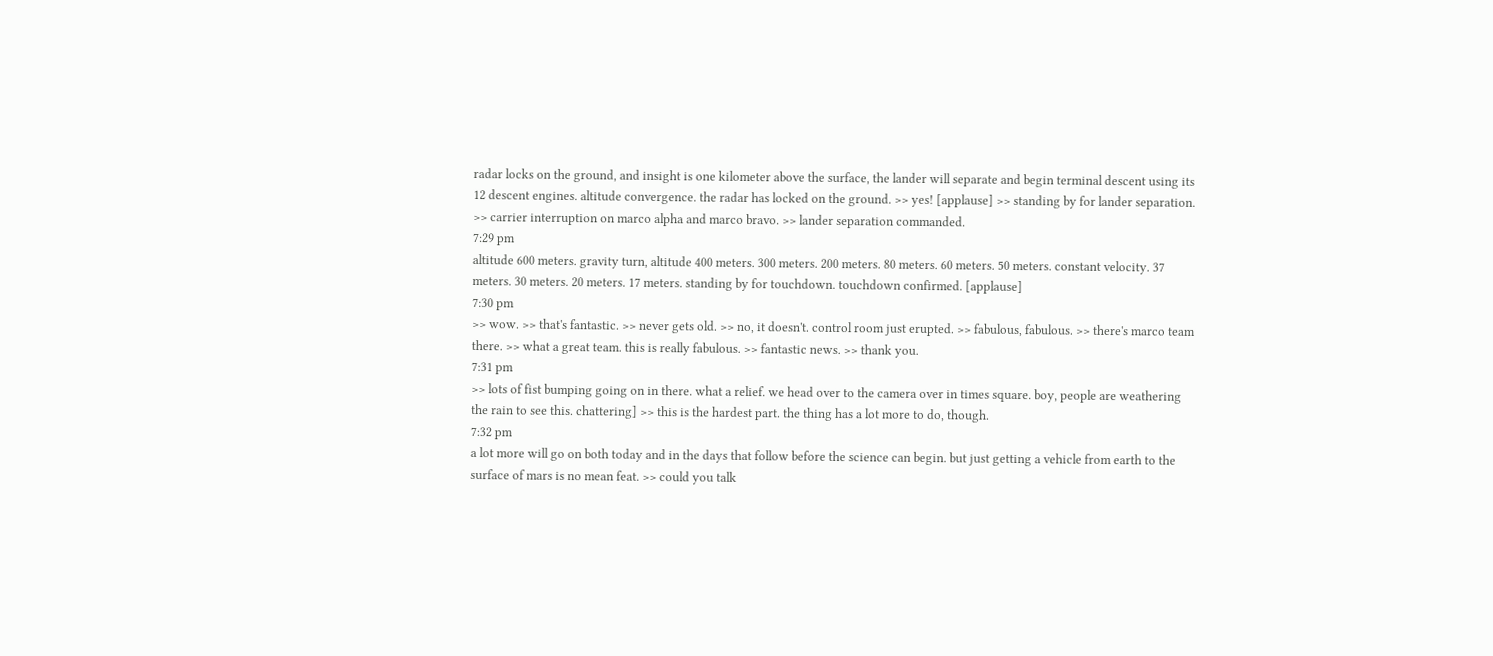radar locks on the ground, and insight is one kilometer above the surface, the lander will separate and begin terminal descent using its 12 descent engines. altitude convergence. the radar has locked on the ground. >> yes! [applause] >> standing by for lander separation. >> carrier interruption on marco alpha and marco bravo. >> lander separation commanded.
7:29 pm
altitude 600 meters. gravity turn, altitude 400 meters. 300 meters. 200 meters. 80 meters. 60 meters. 50 meters. constant velocity. 37 meters. 30 meters. 20 meters. 17 meters. standing by for touchdown. touchdown confirmed. [applause]
7:30 pm
>> wow. >> that's fantastic. >> never gets old. >> no, it doesn't. control room just erupted. >> fabulous, fabulous. >> there's marco team there. >> what a great team. this is really fabulous. >> fantastic news. >> thank you.
7:31 pm
>> lots of fist bumping going on in there. what a relief. we head over to the camera over in times square. boy, people are weathering the rain to see this. chattering] >> this is the hardest part. the thing has a lot more to do, though.
7:32 pm
a lot more will go on both today and in the days that follow before the science can begin. but just getting a vehicle from earth to the surface of mars is no mean feat. >> could you talk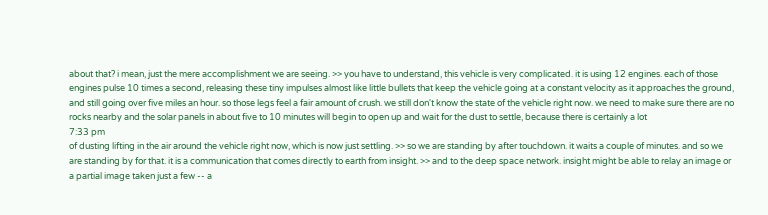about that? i mean, just the mere accomplishment we are seeing. >> you have to understand, this vehicle is very complicated. it is using 12 engines. each of those engines pulse 10 times a second, releasing these tiny impulses almost like little bullets that keep the vehicle going at a constant velocity as it approaches the ground, and still going over five miles an hour. so those legs feel a fair amount of crush. we still don't know the state of the vehicle right now. we need to make sure there are no rocks nearby and the solar panels in about five to 10 minutes will begin to open up and wait for the dust to settle, because there is certainly a lot
7:33 pm
of dusting lifting in the air around the vehicle right now, which is now just settling. >> so we are standing by after touchdown. it waits a couple of minutes. and so we are standing by for that. it is a communication that comes directly to earth from insight. >> and to the deep space network. insight might be able to relay an image or a partial image taken just a few -- a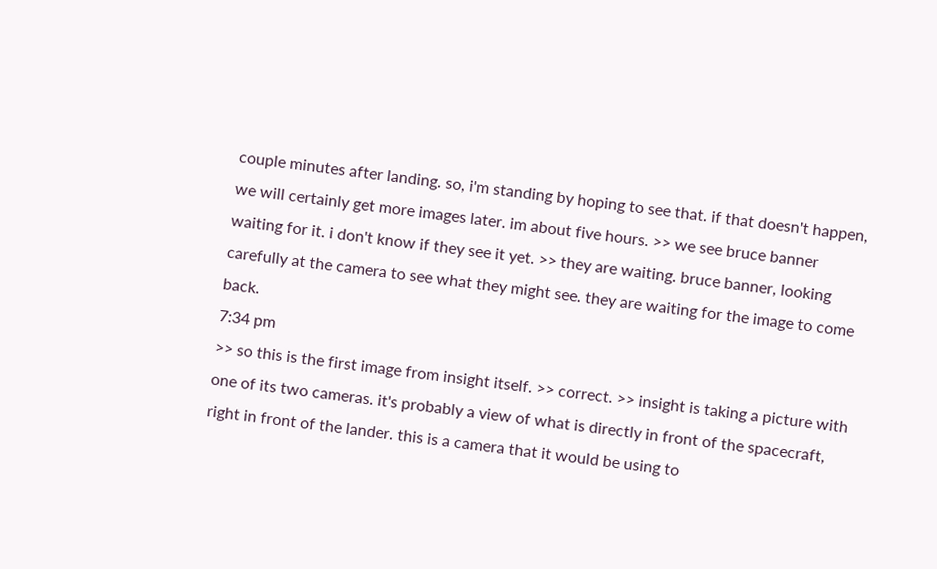couple minutes after landing. so, i'm standing by hoping to see that. if that doesn't happen, we will certainly get more images later. im about five hours. >> we see bruce banner waiting for it. i don't know if they see it yet. >> they are waiting. bruce banner, looking carefully at the camera to see what they might see. they are waiting for the image to come back.
7:34 pm
>> so this is the first image from insight itself. >> correct. >> insight is taking a picture with one of its two cameras. it's probably a view of what is directly in front of the spacecraft, right in front of the lander. this is a camera that it would be using to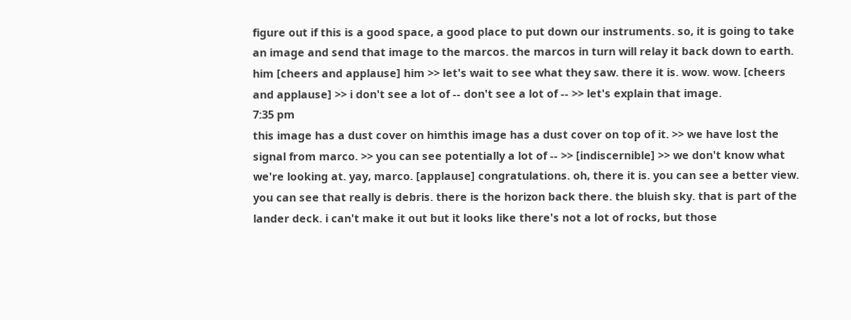figure out if this is a good space, a good place to put down our instruments. so, it is going to take an image and send that image to the marcos. the marcos in turn will relay it back down to earth. him [cheers and applause] him >> let's wait to see what they saw. there it is. wow. wow. [cheers and applause] >> i don't see a lot of -- don't see a lot of -- >> let's explain that image.
7:35 pm
this image has a dust cover on himthis image has a dust cover on top of it. >> we have lost the signal from marco. >> you can see potentially a lot of -- >> [indiscernible] >> we don't know what we're looking at. yay, marco. [applause] congratulations. oh, there it is. you can see a better view. you can see that really is debris. there is the horizon back there. the bluish sky. that is part of the lander deck. i can't make it out but it looks like there's not a lot of rocks, but those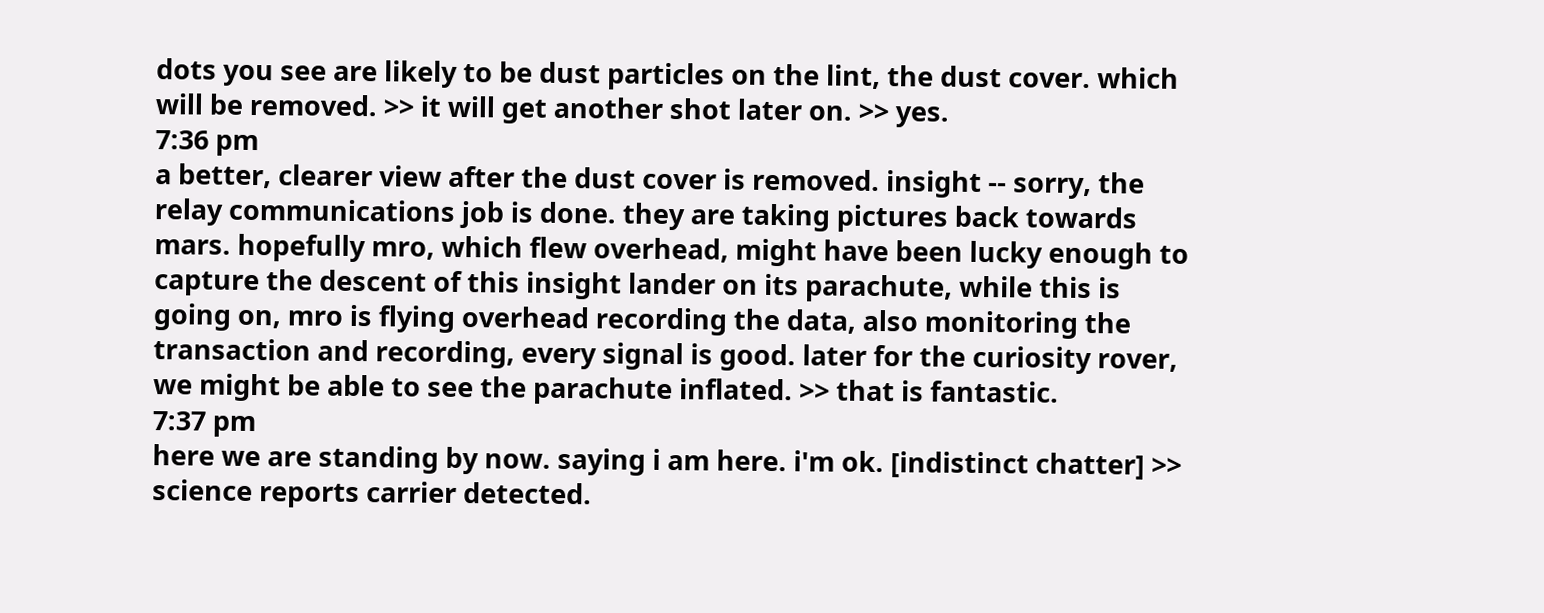dots you see are likely to be dust particles on the lint, the dust cover. which will be removed. >> it will get another shot later on. >> yes.
7:36 pm
a better, clearer view after the dust cover is removed. insight -- sorry, the relay communications job is done. they are taking pictures back towards mars. hopefully mro, which flew overhead, might have been lucky enough to capture the descent of this insight lander on its parachute, while this is going on, mro is flying overhead recording the data, also monitoring the transaction and recording, every signal is good. later for the curiosity rover, we might be able to see the parachute inflated. >> that is fantastic.
7:37 pm
here we are standing by now. saying i am here. i'm ok. [indistinct chatter] >> science reports carrier detected.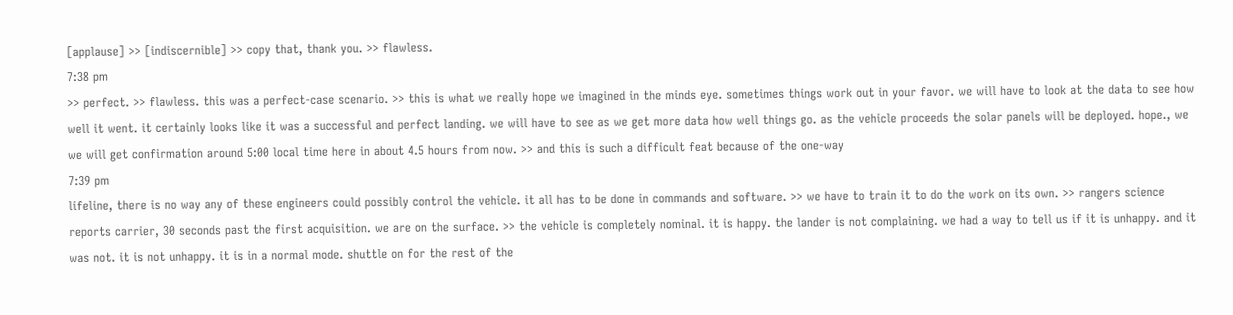[applause] >> [indiscernible] >> copy that, thank you. >> flawless.
7:38 pm
>> perfect. >> flawless. this was a perfect-case scenario. >> this is what we really hope we imagined in the minds eye. sometimes things work out in your favor. we will have to look at the data to see how well it went. it certainly looks like it was a successful and perfect landing. we will have to see as we get more data how well things go. as the vehicle proceeds the solar panels will be deployed. hope., we we will get confirmation around 5:00 local time here in about 4.5 hours from now. >> and this is such a difficult feat because of the one-way
7:39 pm
lifeline, there is no way any of these engineers could possibly control the vehicle. it all has to be done in commands and software. >> we have to train it to do the work on its own. >> rangers science reports carrier, 30 seconds past the first acquisition. we are on the surface. >> the vehicle is completely nominal. it is happy. the lander is not complaining. we had a way to tell us if it is unhappy. and it was not. it is not unhappy. it is in a normal mode. shuttle on for the rest of the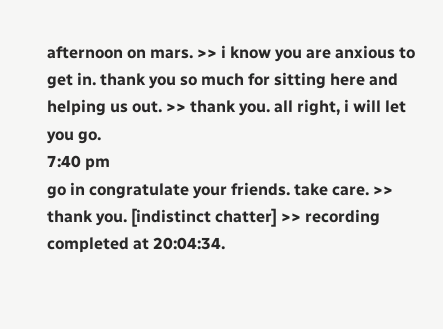afternoon on mars. >> i know you are anxious to get in. thank you so much for sitting here and helping us out. >> thank you. all right, i will let you go.
7:40 pm
go in congratulate your friends. take care. >> thank you. [indistinct chatter] >> recording completed at 20:04:34.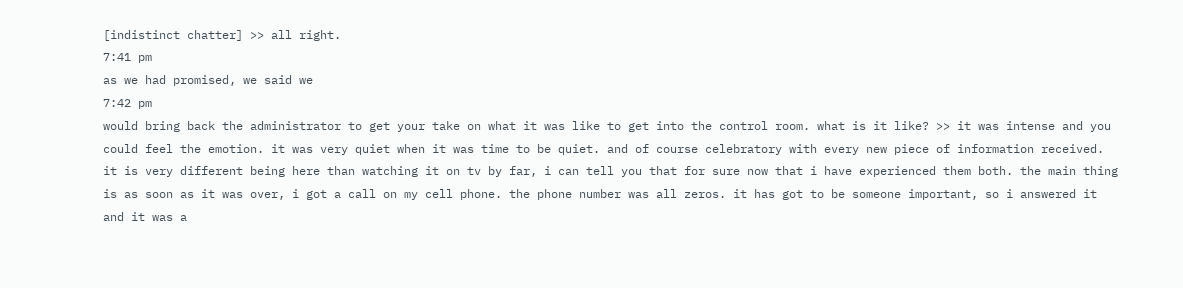[indistinct chatter] >> all right.
7:41 pm
as we had promised, we said we
7:42 pm
would bring back the administrator to get your take on what it was like to get into the control room. what is it like? >> it was intense and you could feel the emotion. it was very quiet when it was time to be quiet. and of course celebratory with every new piece of information received. it is very different being here than watching it on tv by far, i can tell you that for sure now that i have experienced them both. the main thing is as soon as it was over, i got a call on my cell phone. the phone number was all zeros. it has got to be someone important, so i answered it and it was a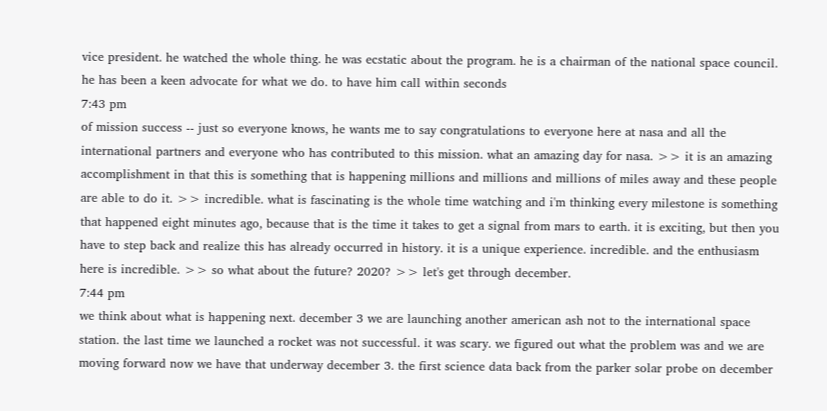vice president. he watched the whole thing. he was ecstatic about the program. he is a chairman of the national space council. he has been a keen advocate for what we do. to have him call within seconds
7:43 pm
of mission success -- just so everyone knows, he wants me to say congratulations to everyone here at nasa and all the international partners and everyone who has contributed to this mission. what an amazing day for nasa. >> it is an amazing accomplishment in that this is something that is happening millions and millions and millions of miles away and these people are able to do it. >> incredible. what is fascinating is the whole time watching and i'm thinking every milestone is something that happened eight minutes ago, because that is the time it takes to get a signal from mars to earth. it is exciting, but then you have to step back and realize this has already occurred in history. it is a unique experience. incredible. and the enthusiasm here is incredible. >> so what about the future? 2020? >> let's get through december.
7:44 pm
we think about what is happening next. december 3 we are launching another american ash not to the international space station. the last time we launched a rocket was not successful. it was scary. we figured out what the problem was and we are moving forward now we have that underway december 3. the first science data back from the parker solar probe on december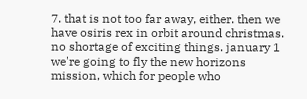7. that is not too far away, either. then we have osiris rex in orbit around christmas. no shortage of exciting things. january 1 we're going to fly the new horizons mission, which for people who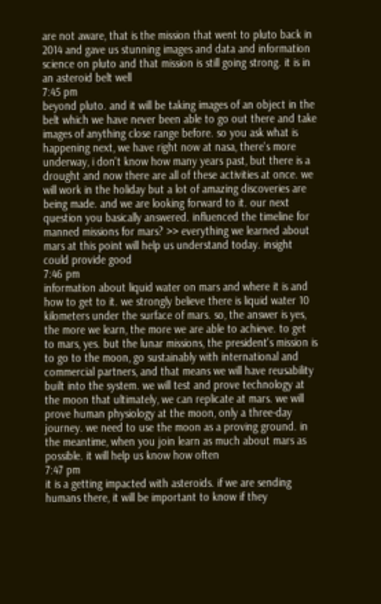are not aware, that is the mission that went to pluto back in 2014 and gave us stunning images and data and information science on pluto and that mission is still going strong. it is in an asteroid belt well
7:45 pm
beyond pluto. and it will be taking images of an object in the belt which we have never been able to go out there and take images of anything close range before. so you ask what is happening next, we have right now at nasa, there's more underway, i don't know how many years past, but there is a drought and now there are all of these activities at once. we will work in the holiday but a lot of amazing discoveries are being made. and we are looking forward to it. our next question you basically answered. influenced the timeline for manned missions for mars? >> everything we learned about mars at this point will help us understand today. insight could provide good
7:46 pm
information about liquid water on mars and where it is and how to get to it. we strongly believe there is liquid water 10 kilometers under the surface of mars. so, the answer is yes, the more we learn, the more we are able to achieve. to get to mars, yes. but the lunar missions, the president's mission is to go to the moon, go sustainably with international and commercial partners, and that means we will have reusability built into the system. we will test and prove technology at the moon that ultimately, we can replicate at mars. we will prove human physiology at the moon, only a three-day journey. we need to use the moon as a proving ground. in the meantime, when you join learn as much about mars as possible. it will help us know how often
7:47 pm
it is a getting impacted with asteroids. if we are sending humans there, it will be important to know if they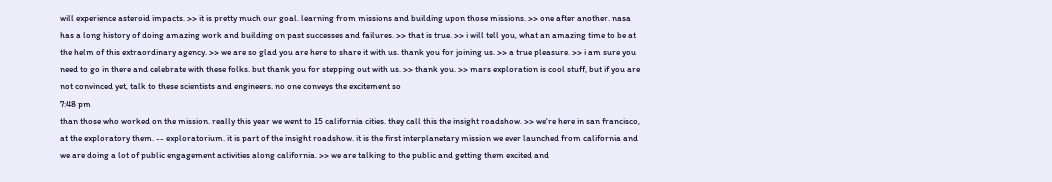will experience asteroid impacts. >> it is pretty much our goal. learning from missions and building upon those missions. >> one after another. nasa has a long history of doing amazing work and building on past successes and failures. >> that is true. >> i will tell you, what an amazing time to be at the helm of this extraordinary agency. >> we are so glad you are here to share it with us. thank you for joining us. >> a true pleasure. >> i am sure you need to go in there and celebrate with these folks. but thank you for stepping out with us. >> thank you. >> mars exploration is cool stuff, but if you are not convinced yet, talk to these scientists and engineers. no one conveys the excitement so
7:48 pm
than those who worked on the mission. really this year we went to 15 california cities. they call this the insight roadshow. >> we're here in san francisco, at the exploratory them. -- exploratorium. it is part of the insight roadshow. it is the first interplanetary mission we ever launched from california and we are doing a lot of public engagement activities along california. >> we are talking to the public and getting them excited and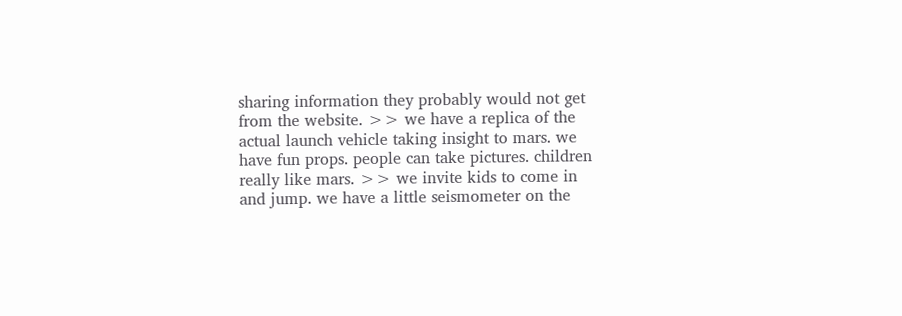sharing information they probably would not get from the website. >> we have a replica of the actual launch vehicle taking insight to mars. we have fun props. people can take pictures. children really like mars. >> we invite kids to come in and jump. we have a little seismometer on the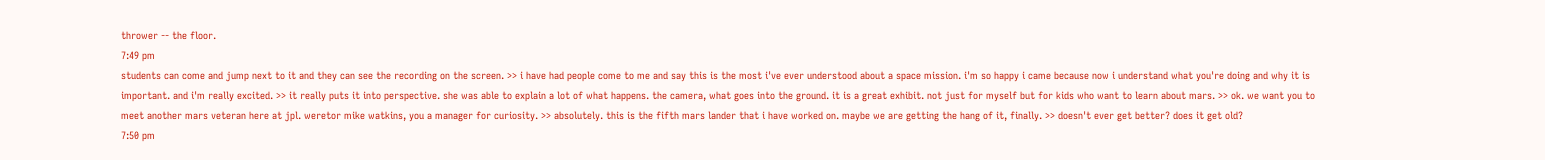thrower -- the floor.
7:49 pm
students can come and jump next to it and they can see the recording on the screen. >> i have had people come to me and say this is the most i've ever understood about a space mission. i'm so happy i came because now i understand what you're doing and why it is important. and i'm really excited. >> it really puts it into perspective. she was able to explain a lot of what happens. the camera, what goes into the ground. it is a great exhibit. not just for myself but for kids who want to learn about mars. >> ok. we want you to meet another mars veteran here at jpl. weretor mike watkins, you a manager for curiosity. >> absolutely. this is the fifth mars lander that i have worked on. maybe we are getting the hang of it, finally. >> doesn't ever get better? does it get old?
7:50 pm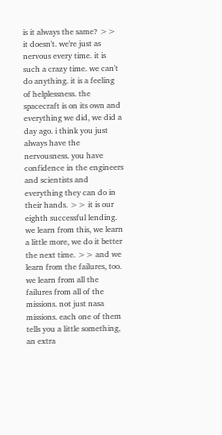is it always the same? >> it doesn't. we're just as nervous every time. it is such a crazy time. we can't do anything. it is a feeling of helplessness. the spacecraft is on its own and everything we did, we did a day ago. i think you just always have the nervousness. you have confidence in the engineers and scientists and everything they can do in their hands. >> it is our eighth successful lending. we learn from this, we learn a little more, we do it better the next time. >> and we learn from the failures, too. we learn from all the failures from all of the missions. not just nasa missions. each one of them tells you a little something, an extra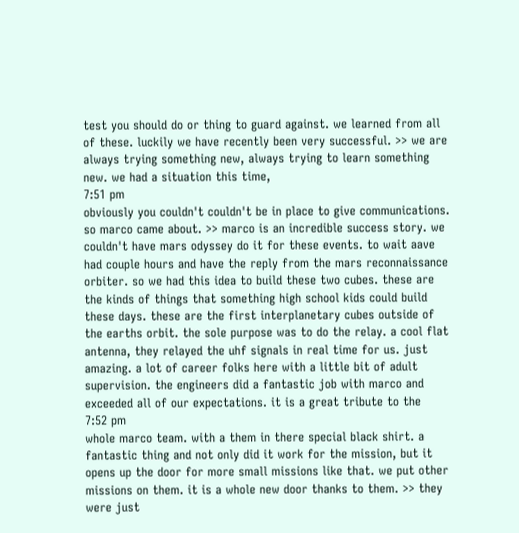test you should do or thing to guard against. we learned from all of these. luckily we have recently been very successful. >> we are always trying something new, always trying to learn something new. we had a situation this time,
7:51 pm
obviously you couldn't couldn't be in place to give communications. so marco came about. >> marco is an incredible success story. we couldn't have mars odyssey do it for these events. to wait aave had couple hours and have the reply from the mars reconnaissance orbiter. so we had this idea to build these two cubes. these are the kinds of things that something high school kids could build these days. these are the first interplanetary cubes outside of the earths orbit. the sole purpose was to do the relay. a cool flat antenna, they relayed the uhf signals in real time for us. just amazing. a lot of career folks here with a little bit of adult supervision. the engineers did a fantastic job with marco and exceeded all of our expectations. it is a great tribute to the
7:52 pm
whole marco team. with a them in there special black shirt. a fantastic thing and not only did it work for the mission, but it opens up the door for more small missions like that. we put other missions on them. it is a whole new door thanks to them. >> they were just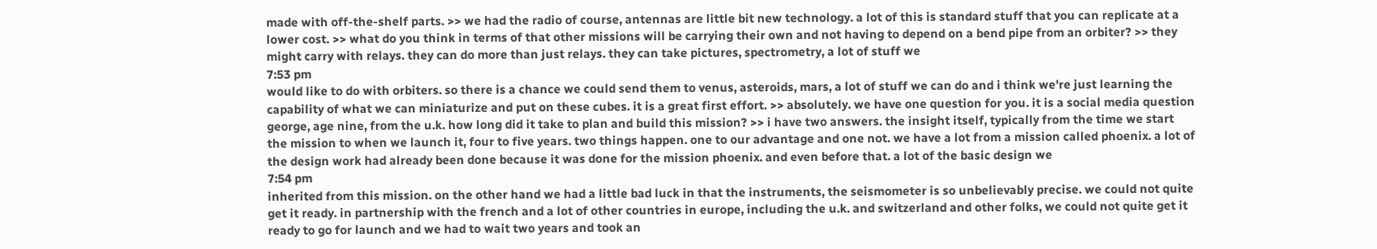made with off-the-shelf parts. >> we had the radio of course, antennas are little bit new technology. a lot of this is standard stuff that you can replicate at a lower cost. >> what do you think in terms of that other missions will be carrying their own and not having to depend on a bend pipe from an orbiter? >> they might carry with relays. they can do more than just relays. they can take pictures, spectrometry, a lot of stuff we
7:53 pm
would like to do with orbiters. so there is a chance we could send them to venus, asteroids, mars, a lot of stuff we can do and i think we're just learning the capability of what we can miniaturize and put on these cubes. it is a great first effort. >> absolutely. we have one question for you. it is a social media question george, age nine, from the u.k. how long did it take to plan and build this mission? >> i have two answers. the insight itself, typically from the time we start the mission to when we launch it, four to five years. two things happen. one to our advantage and one not. we have a lot from a mission called phoenix. a lot of the design work had already been done because it was done for the mission phoenix. and even before that. a lot of the basic design we
7:54 pm
inherited from this mission. on the other hand we had a little bad luck in that the instruments, the seismometer is so unbelievably precise. we could not quite get it ready. in partnership with the french and a lot of other countries in europe, including the u.k. and switzerland and other folks, we could not quite get it ready to go for launch and we had to wait two years and took an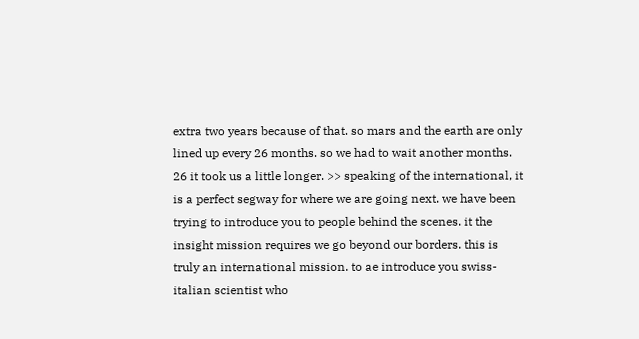extra two years because of that. so mars and the earth are only lined up every 26 months. so we had to wait another months. 26 it took us a little longer. >> speaking of the international, it is a perfect segway for where we are going next. we have been trying to introduce you to people behind the scenes. it the insight mission requires we go beyond our borders. this is truly an international mission. to ae introduce you swiss-italian scientist who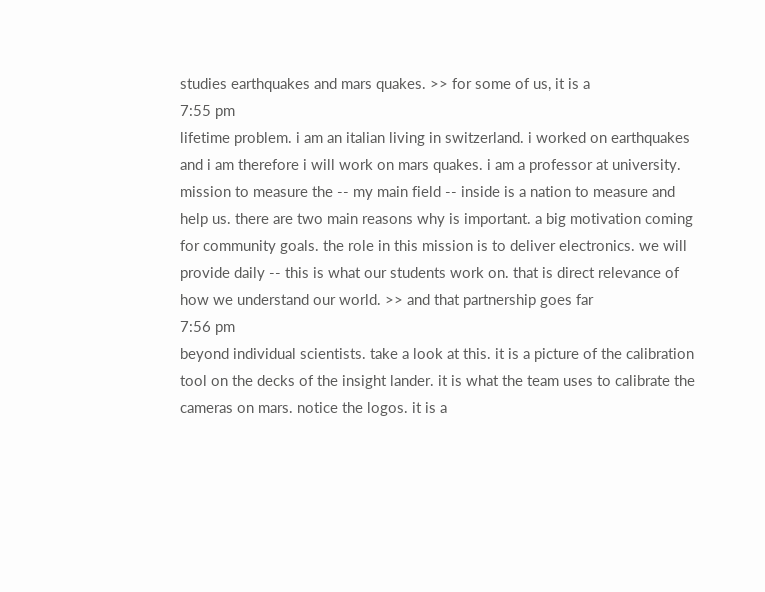studies earthquakes and mars quakes. >> for some of us, it is a
7:55 pm
lifetime problem. i am an italian living in switzerland. i worked on earthquakes and i am therefore i will work on mars quakes. i am a professor at university. mission to measure the -- my main field -- inside is a nation to measure and help us. there are two main reasons why is important. a big motivation coming for community goals. the role in this mission is to deliver electronics. we will provide daily -- this is what our students work on. that is direct relevance of how we understand our world. >> and that partnership goes far
7:56 pm
beyond individual scientists. take a look at this. it is a picture of the calibration tool on the decks of the insight lander. it is what the team uses to calibrate the cameras on mars. notice the logos. it is a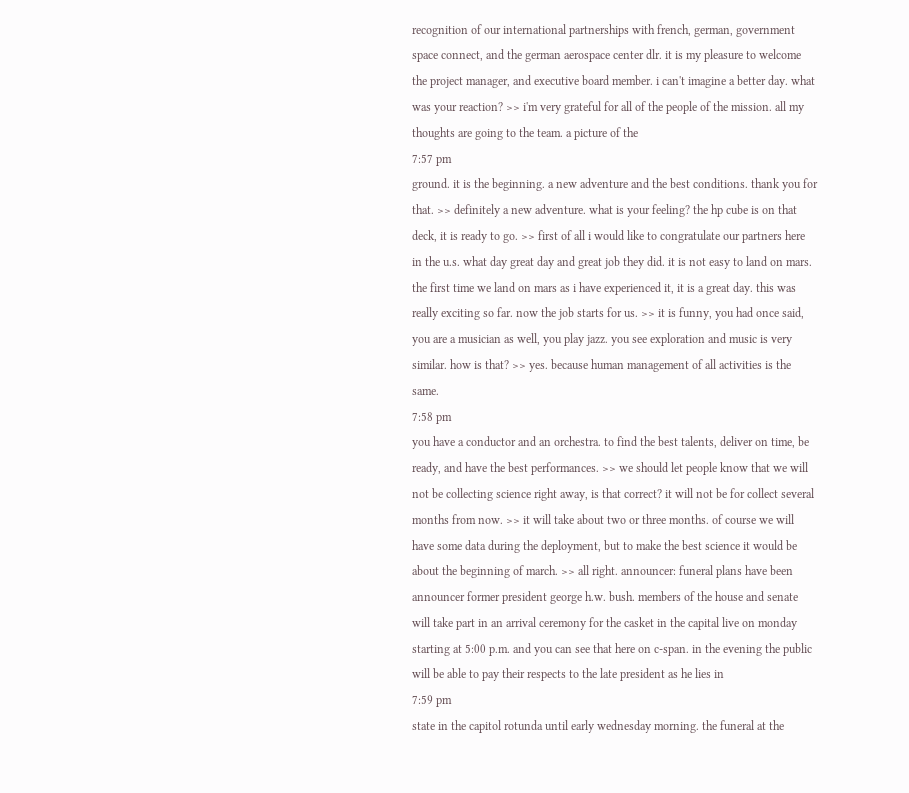recognition of our international partnerships with french, german, government space connect, and the german aerospace center dlr. it is my pleasure to welcome the project manager, and executive board member. i can't imagine a better day. what was your reaction? >> i'm very grateful for all of the people of the mission. all my thoughts are going to the team. a picture of the
7:57 pm
ground. it is the beginning. a new adventure and the best conditions. thank you for that. >> definitely a new adventure. what is your feeling? the hp cube is on that deck, it is ready to go. >> first of all i would like to congratulate our partners here in the u.s. what day great day and great job they did. it is not easy to land on mars. the first time we land on mars as i have experienced it, it is a great day. this was really exciting so far. now the job starts for us. >> it is funny, you had once said, you are a musician as well, you play jazz. you see exploration and music is very similar. how is that? >> yes. because human management of all activities is the same.
7:58 pm
you have a conductor and an orchestra. to find the best talents, deliver on time, be ready, and have the best performances. >> we should let people know that we will not be collecting science right away, is that correct? it will not be for collect several months from now. >> it will take about two or three months. of course we will have some data during the deployment, but to make the best science it would be about the beginning of march. >> all right. announcer: funeral plans have been announcer former president george h.w. bush. members of the house and senate will take part in an arrival ceremony for the casket in the capital live on monday starting at 5:00 p.m. and you can see that here on c-span. in the evening the public will be able to pay their respects to the late president as he lies in
7:59 pm
state in the capitol rotunda until early wednesday morning. the funeral at the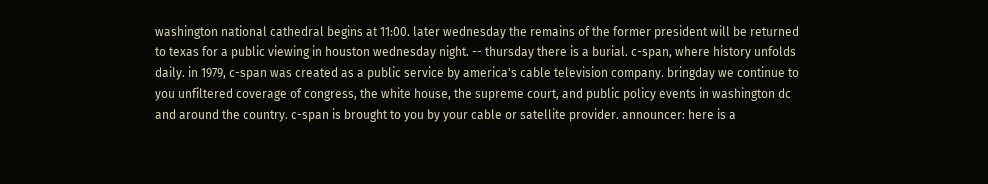washington national cathedral begins at 11:00. later wednesday the remains of the former president will be returned to texas for a public viewing in houston wednesday night. -- thursday there is a burial. c-span, where history unfolds daily. in 1979, c-span was created as a public service by america's cable television company. bringday we continue to you unfiltered coverage of congress, the white house, the supreme court, and public policy events in washington dc and around the country. c-span is brought to you by your cable or satellite provider. announcer: here is a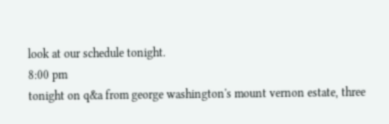look at our schedule tonight.
8:00 pm
tonight on q&a from george washington's mount vernon estate, three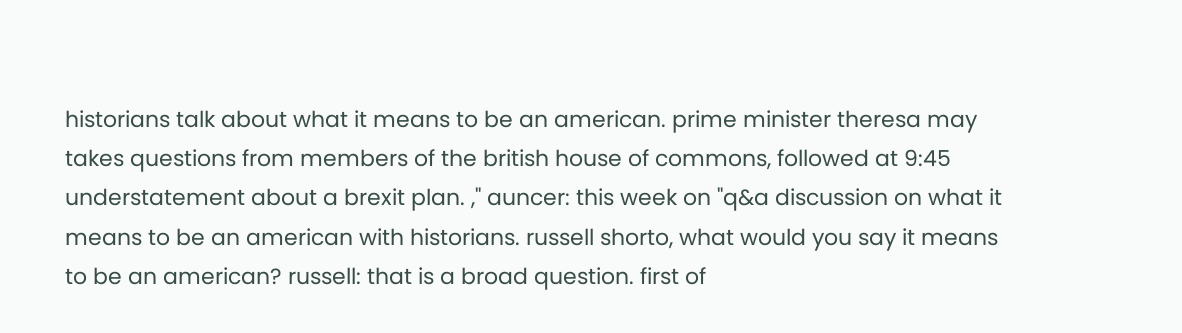historians talk about what it means to be an american. prime minister theresa may takes questions from members of the british house of commons, followed at 9:45 understatement about a brexit plan. ," auncer: this week on "q&a discussion on what it means to be an american with historians. russell shorto, what would you say it means to be an american? russell: that is a broad question. first of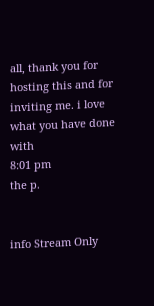all, thank you for hosting this and for inviting me. i love what you have done with
8:01 pm
the p.


info Stream Only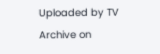Uploaded by TV Archive on